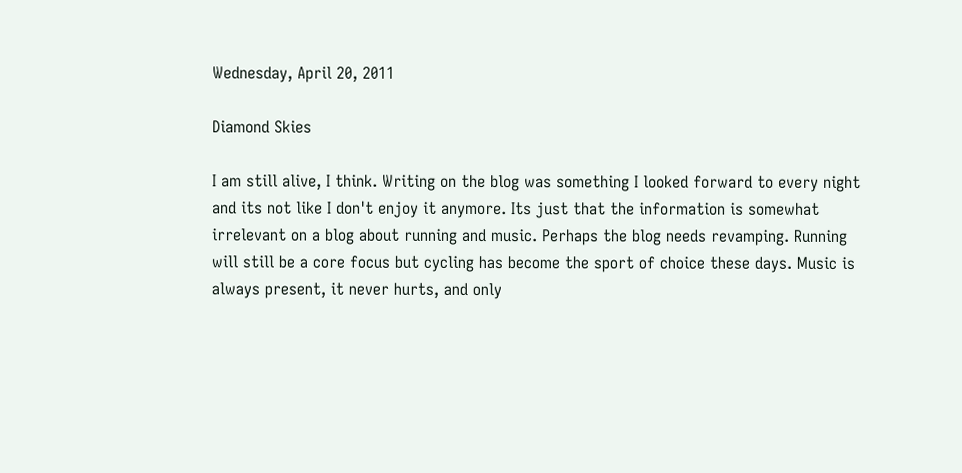Wednesday, April 20, 2011

Diamond Skies

I am still alive, I think. Writing on the blog was something I looked forward to every night and its not like I don't enjoy it anymore. Its just that the information is somewhat irrelevant on a blog about running and music. Perhaps the blog needs revamping. Running will still be a core focus but cycling has become the sport of choice these days. Music is always present, it never hurts, and only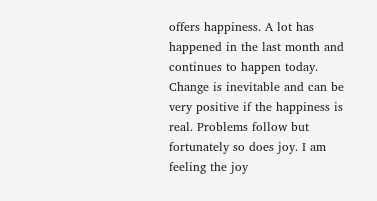offers happiness. A lot has happened in the last month and continues to happen today. Change is inevitable and can be very positive if the happiness is real. Problems follow but fortunately so does joy. I am feeling the joy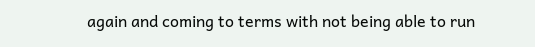again and coming to terms with not being able to run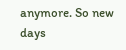anymore. So new days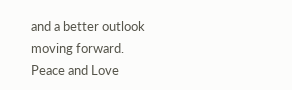and a better outlook moving forward.
Peace and Love